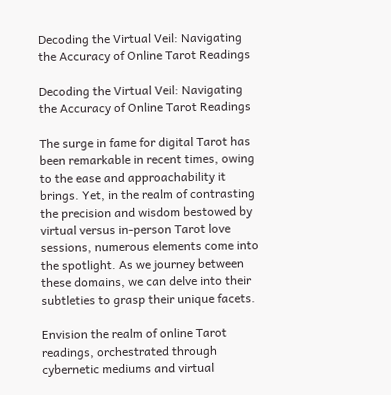Decoding the Virtual Veil: Navigating the Accuracy of Online Tarot Readings

Decoding the Virtual Veil: Navigating the Accuracy of Online Tarot Readings

The surge in fame for digital Tarot has been remarkable in recent times, owing to the ease and approachability it brings. Yet, in the realm of contrasting the precision and wisdom bestowed by virtual versus in-person Tarot love sessions, numerous elements come into the spotlight. As we journey between these domains, we can delve into their subtleties to grasp their unique facets.

Envision the realm of online Tarot readings, orchestrated through cybernetic mediums and virtual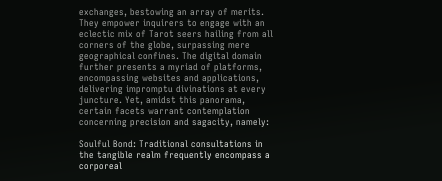exchanges, bestowing an array of merits. They empower inquirers to engage with an eclectic mix of Tarot seers hailing from all corners of the globe, surpassing mere geographical confines. The digital domain further presents a myriad of platforms, encompassing websites and applications, delivering impromptu divinations at every juncture. Yet, amidst this panorama, certain facets warrant contemplation concerning precision and sagacity, namely:

Soulful Bond: Traditional consultations in the tangible realm frequently encompass a corporeal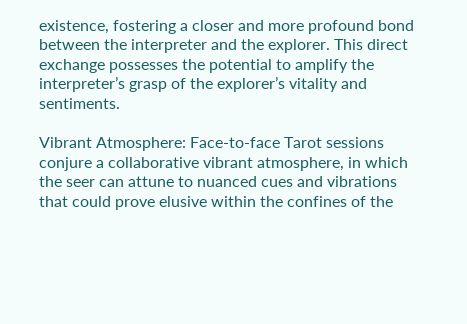existence, fostering a closer and more profound bond between the interpreter and the explorer. This direct exchange possesses the potential to amplify the interpreter’s grasp of the explorer’s vitality and sentiments.

Vibrant Atmosphere: Face-to-face Tarot sessions conjure a collaborative vibrant atmosphere, in which the seer can attune to nuanced cues and vibrations that could prove elusive within the confines of the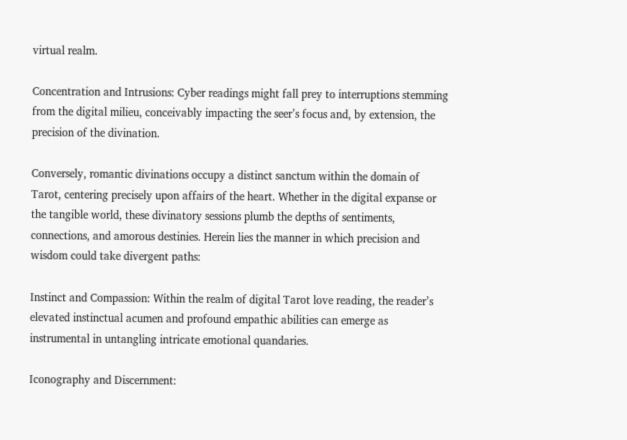virtual realm.

Concentration and Intrusions: Cyber readings might fall prey to interruptions stemming from the digital milieu, conceivably impacting the seer’s focus and, by extension, the precision of the divination.

Conversely, romantic divinations occupy a distinct sanctum within the domain of Tarot, centering precisely upon affairs of the heart. Whether in the digital expanse or the tangible world, these divinatory sessions plumb the depths of sentiments, connections, and amorous destinies. Herein lies the manner in which precision and wisdom could take divergent paths:

Instinct and Compassion: Within the realm of digital Tarot love reading, the reader’s elevated instinctual acumen and profound empathic abilities can emerge as instrumental in untangling intricate emotional quandaries.

Iconography and Discernment: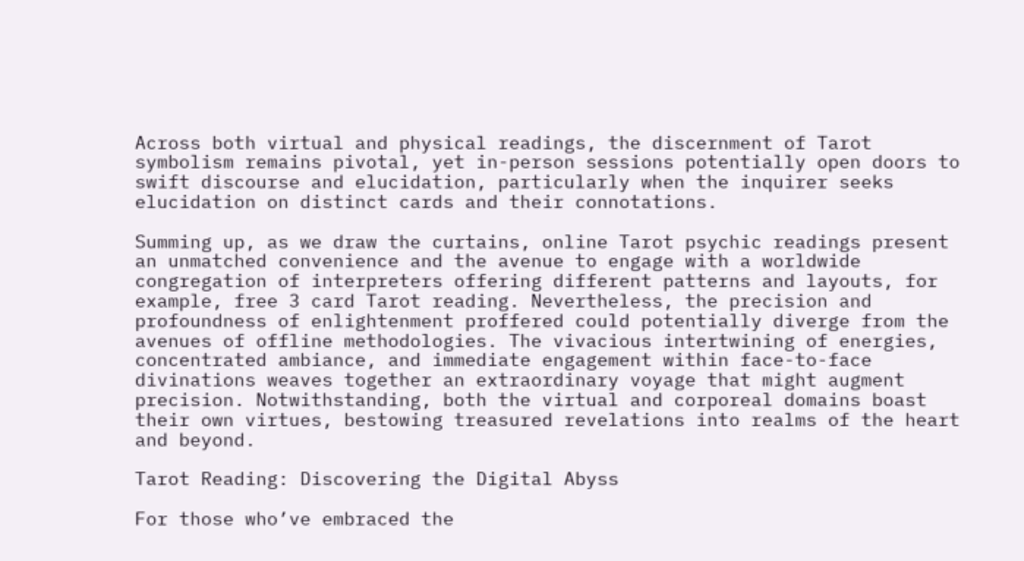Across both virtual and physical readings, the discernment of Tarot symbolism remains pivotal, yet in-person sessions potentially open doors to swift discourse and elucidation, particularly when the inquirer seeks elucidation on distinct cards and their connotations.

Summing up, as we draw the curtains, online Tarot psychic readings present an unmatched convenience and the avenue to engage with a worldwide congregation of interpreters offering different patterns and layouts, for example, free 3 card Tarot reading. Nevertheless, the precision and profoundness of enlightenment proffered could potentially diverge from the avenues of offline methodologies. The vivacious intertwining of energies, concentrated ambiance, and immediate engagement within face-to-face divinations weaves together an extraordinary voyage that might augment precision. Notwithstanding, both the virtual and corporeal domains boast their own virtues, bestowing treasured revelations into realms of the heart and beyond.

Tarot Reading: Discovering the Digital Abyss

For those who’ve embraced the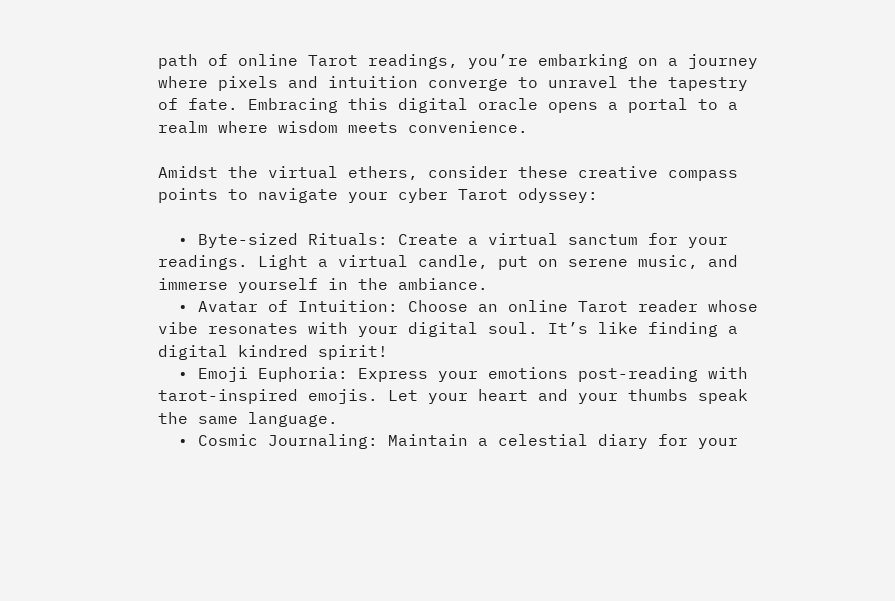path of online Tarot readings, you’re embarking on a journey where pixels and intuition converge to unravel the tapestry of fate. Embracing this digital oracle opens a portal to a realm where wisdom meets convenience.

Amidst the virtual ethers, consider these creative compass points to navigate your cyber Tarot odyssey:

  • Byte-sized Rituals: Create a virtual sanctum for your readings. Light a virtual candle, put on serene music, and immerse yourself in the ambiance.
  • Avatar of Intuition: Choose an online Tarot reader whose vibe resonates with your digital soul. It’s like finding a digital kindred spirit!
  • Emoji Euphoria: Express your emotions post-reading with tarot-inspired emojis. Let your heart and your thumbs speak the same language.
  • Cosmic Journaling: Maintain a celestial diary for your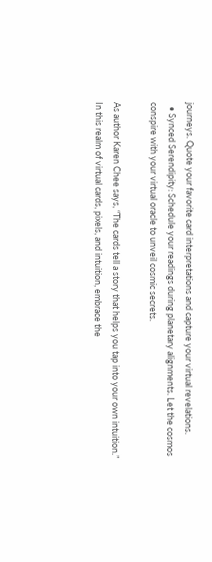journeys. Quote your favorite card interpretations and capture your virtual revelations.
  • Synced Serendipity: Schedule your readings during planetary alignments. Let the cosmos conspire with your virtual oracle to unveil cosmic secrets.

As author Karen Chee says, “The cards tell a story that helps you tap into your own intuition.” In this realm of virtual cards, pixels, and intuition, embrace the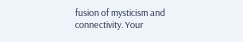fusion of mysticism and connectivity. Your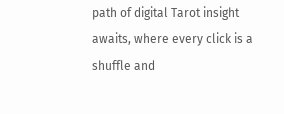path of digital Tarot insight awaits, where every click is a shuffle and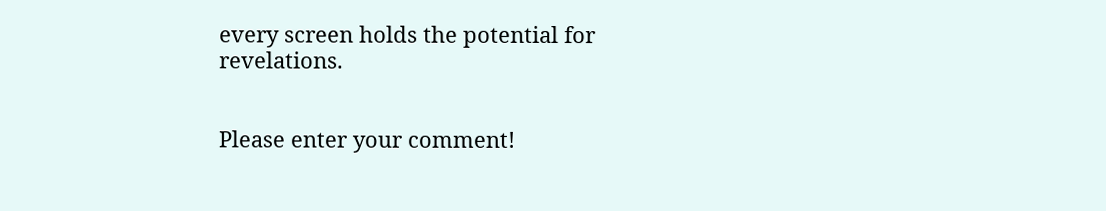every screen holds the potential for revelations.


Please enter your comment!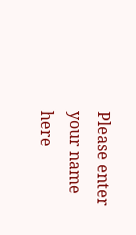Please enter your name here